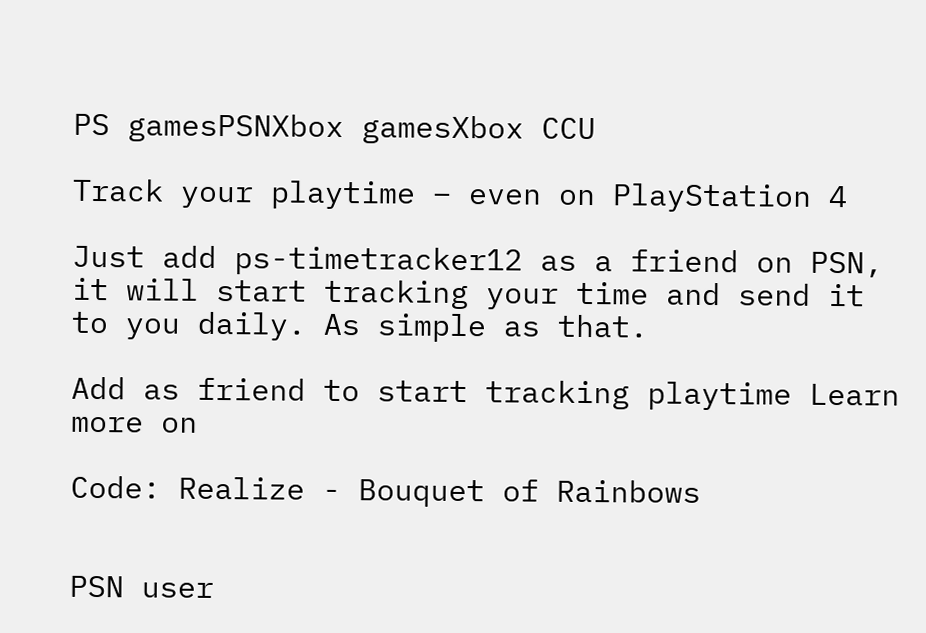PS gamesPSNXbox gamesXbox CCU

Track your playtime – even on PlayStation 4

Just add ps-timetracker12 as a friend on PSN, it will start tracking your time and send it to you daily. As simple as that.

Add as friend to start tracking playtime Learn more on

Code: Realize - Bouquet of Rainbows


PSN user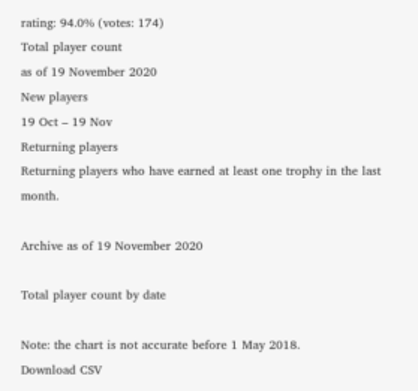rating: 94.0% (votes: 174)
Total player count
as of 19 November 2020
New players
19 Oct – 19 Nov
Returning players
Returning players who have earned at least one trophy in the last month.

Archive as of 19 November 2020

Total player count by date

Note: the chart is not accurate before 1 May 2018.
Download CSV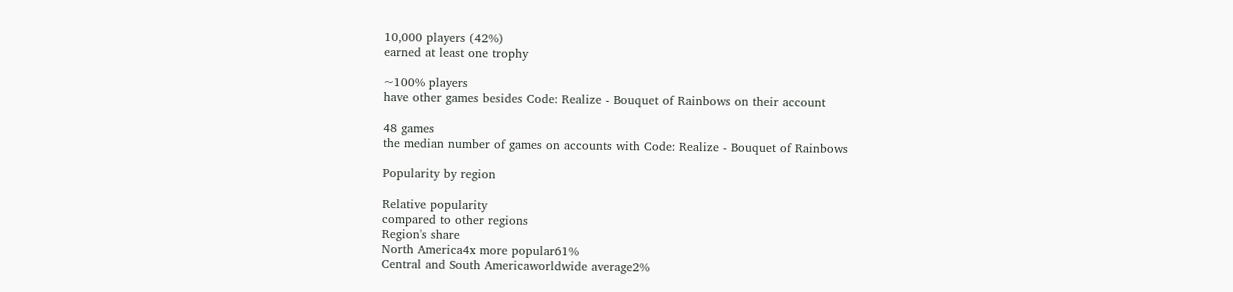10,000 players (42%)
earned at least one trophy

~100% players
have other games besides Code: Realize - Bouquet of Rainbows on their account

48 games
the median number of games on accounts with Code: Realize - Bouquet of Rainbows

Popularity by region

Relative popularity
compared to other regions
Region's share
North America4x more popular61%
Central and South Americaworldwide average2%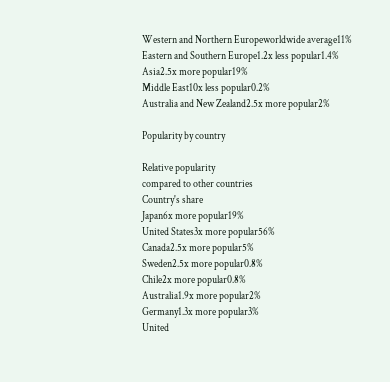Western and Northern Europeworldwide average11%
Eastern and Southern Europe1.2x less popular1.4%
Asia2.5x more popular19%
Middle East10x less popular0.2%
Australia and New Zealand2.5x more popular2%

Popularity by country

Relative popularity
compared to other countries
Country's share
Japan6x more popular19%
United States3x more popular56%
Canada2.5x more popular5%
Sweden2.5x more popular0.8%
Chile2x more popular0.8%
Australia1.9x more popular2%
Germany1.3x more popular3%
United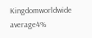Kingdomworldwide average4%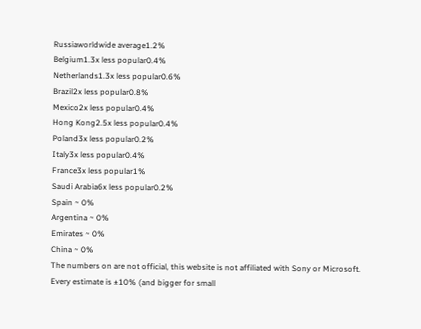Russiaworldwide average1.2%
Belgium1.3x less popular0.4%
Netherlands1.3x less popular0.6%
Brazil2x less popular0.8%
Mexico2x less popular0.4%
Hong Kong2.5x less popular0.4%
Poland3x less popular0.2%
Italy3x less popular0.4%
France3x less popular1%
Saudi Arabia6x less popular0.2%
Spain ~ 0%
Argentina ~ 0%
Emirates ~ 0%
China ~ 0%
The numbers on are not official, this website is not affiliated with Sony or Microsoft.
Every estimate is ±10% (and bigger for small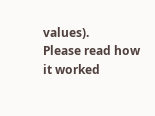values).
Please read how it worked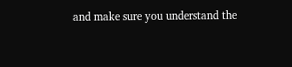and make sure you understand the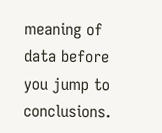meaning of data before you jump to conclusions.